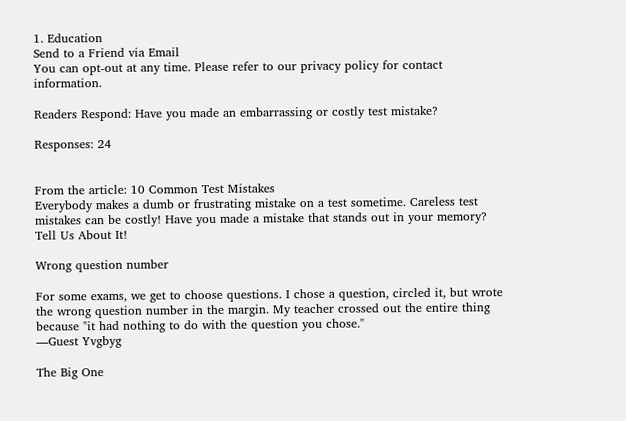1. Education
Send to a Friend via Email
You can opt-out at any time. Please refer to our privacy policy for contact information.

Readers Respond: Have you made an embarrassing or costly test mistake?

Responses: 24


From the article: 10 Common Test Mistakes
Everybody makes a dumb or frustrating mistake on a test sometime. Careless test mistakes can be costly! Have you made a mistake that stands out in your memory? Tell Us About It!

Wrong question number

For some exams, we get to choose questions. I chose a question, circled it, but wrote the wrong question number in the margin. My teacher crossed out the entire thing because "it had nothing to do with the question you chose."
—Guest Yvgbyg

The Big One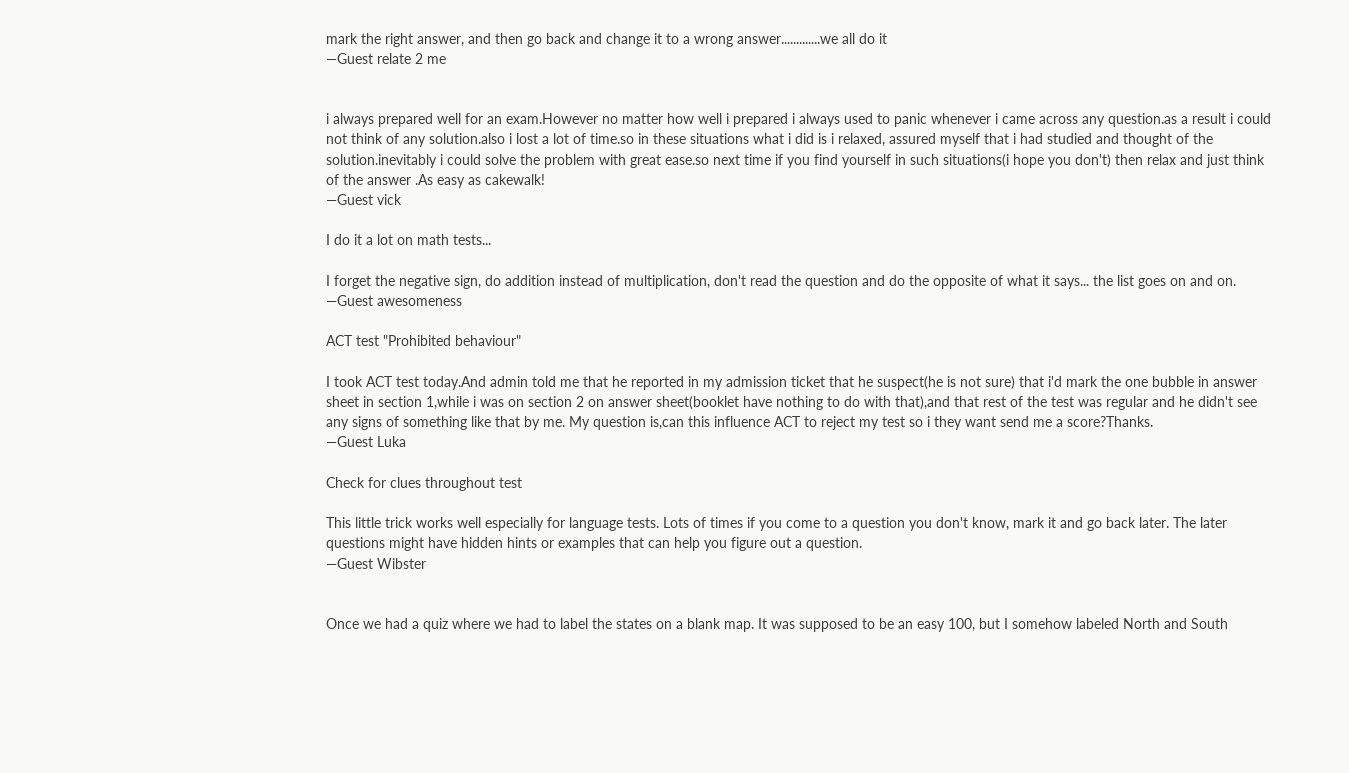mark the right answer, and then go back and change it to a wrong answer.............we all do it
—Guest relate 2 me


i always prepared well for an exam.However no matter how well i prepared i always used to panic whenever i came across any question.as a result i could not think of any solution.also i lost a lot of time.so in these situations what i did is i relaxed, assured myself that i had studied and thought of the solution.inevitably i could solve the problem with great ease.so next time if you find yourself in such situations(i hope you don't) then relax and just think of the answer .As easy as cakewalk!
—Guest vick

I do it a lot on math tests...

I forget the negative sign, do addition instead of multiplication, don't read the question and do the opposite of what it says... the list goes on and on.
—Guest awesomeness

ACT test "Prohibited behaviour"

I took ACT test today.And admin told me that he reported in my admission ticket that he suspect(he is not sure) that i'd mark the one bubble in answer sheet in section 1,while i was on section 2 on answer sheet(booklet have nothing to do with that),and that rest of the test was regular and he didn't see any signs of something like that by me. My question is,can this influence ACT to reject my test so i they want send me a score?Thanks.
—Guest Luka

Check for clues throughout test

This little trick works well especially for language tests. Lots of times if you come to a question you don't know, mark it and go back later. The later questions might have hidden hints or examples that can help you figure out a question.
—Guest Wibster


Once we had a quiz where we had to label the states on a blank map. It was supposed to be an easy 100, but I somehow labeled North and South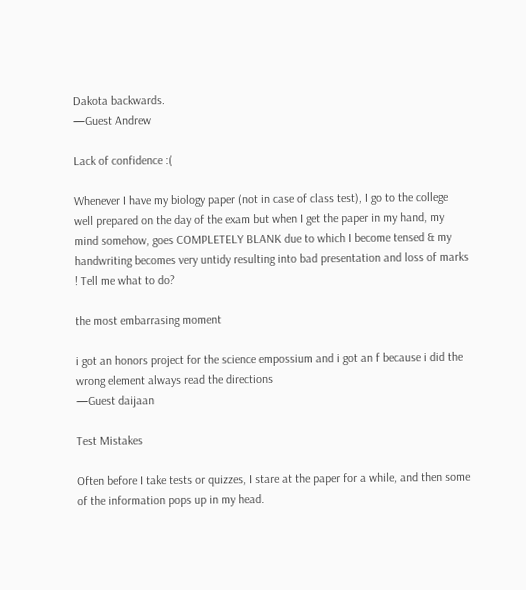Dakota backwards.
—Guest Andrew

Lack of confidence :(

Whenever I have my biology paper (not in case of class test), I go to the college well prepared on the day of the exam but when I get the paper in my hand, my mind somehow, goes COMPLETELY BLANK due to which I become tensed & my handwriting becomes very untidy resulting into bad presentation and loss of marks ! Tell me what to do?

the most embarrasing moment

i got an honors project for the science empossium and i got an f because i did the wrong element always read the directions
—Guest daijaan

Test Mistakes

Often before I take tests or quizzes, I stare at the paper for a while, and then some of the information pops up in my head.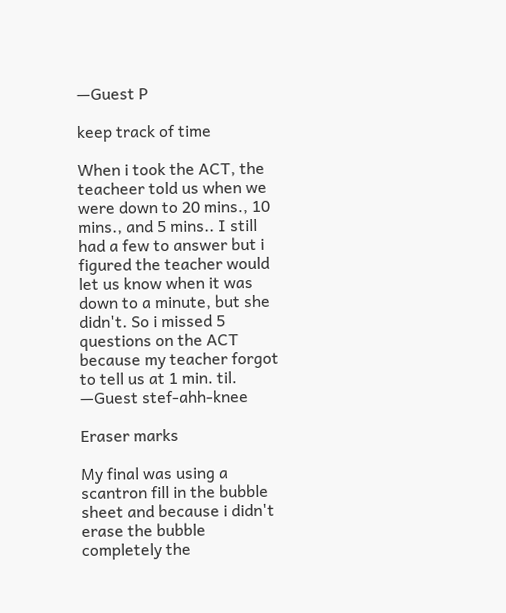—Guest P

keep track of time

When i took the ACT, the teacheer told us when we were down to 20 mins., 10 mins., and 5 mins.. I still had a few to answer but i figured the teacher would let us know when it was down to a minute, but she didn't. So i missed 5 questions on the ACT because my teacher forgot to tell us at 1 min. til.
—Guest stef-ahh-knee

Eraser marks

My final was using a scantron fill in the bubble sheet and because i didn't erase the bubble completely the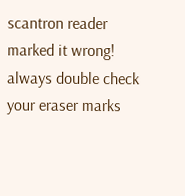scantron reader marked it wrong! always double check your eraser marks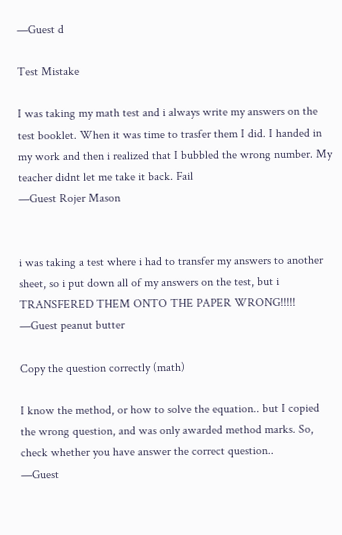—Guest d

Test Mistake

I was taking my math test and i always write my answers on the test booklet. When it was time to trasfer them I did. I handed in my work and then i realized that I bubbled the wrong number. My teacher didnt let me take it back. Fail
—Guest Rojer Mason


i was taking a test where i had to transfer my answers to another sheet, so i put down all of my answers on the test, but i TRANSFERED THEM ONTO THE PAPER WRONG!!!!!
—Guest peanut butter

Copy the question correctly (math)

I know the method, or how to solve the equation.. but I copied the wrong question, and was only awarded method marks. So, check whether you have answer the correct question..
—Guest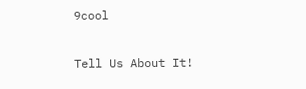9cool

Tell Us About It!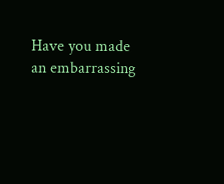Have you made an embarrassing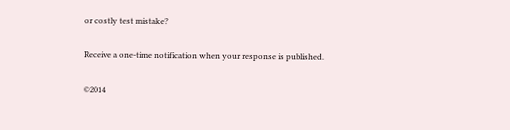or costly test mistake?

Receive a one-time notification when your response is published.

©2014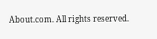About.com. All rights reserved.